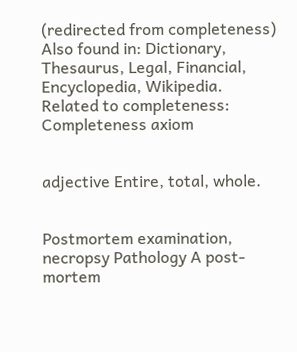(redirected from completeness)
Also found in: Dictionary, Thesaurus, Legal, Financial, Encyclopedia, Wikipedia.
Related to completeness: Completeness axiom


adjective Entire, total, whole.


Postmortem examination, necropsy Pathology A post-mortem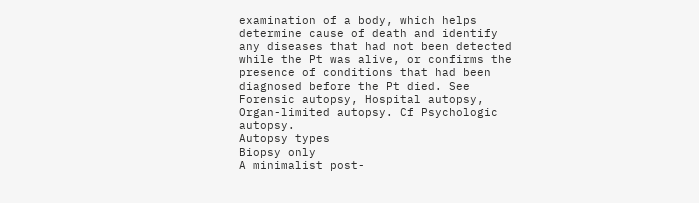examination of a body, which helps determine cause of death and identify any diseases that had not been detected while the Pt was alive, or confirms the presence of conditions that had been diagnosed before the Pt died. See Forensic autopsy, Hospital autopsy, Organ-limited autopsy. Cf Psychologic autopsy.
Autopsy types
Biopsy only
A minimalist post-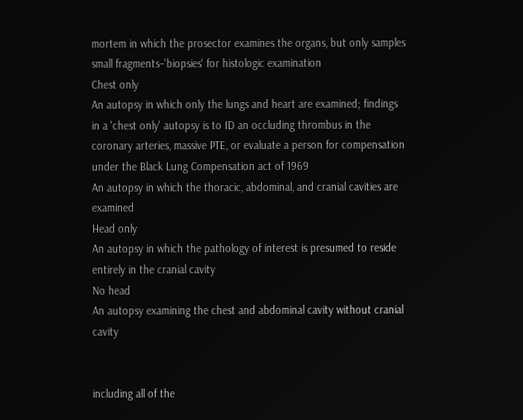mortem in which the prosector examines the organs, but only samples small fragments–'biopsies' for histologic examination
Chest only
An autopsy in which only the lungs and heart are examined; findings in a 'chest only' autopsy is to ID an occluding thrombus in the coronary arteries, massive PTE, or evaluate a person for compensation under the Black Lung Compensation act of 1969
An autopsy in which the thoracic, abdominal, and cranial cavities are examined
Head only
An autopsy in which the pathology of interest is presumed to reside entirely in the cranial cavity
No head
An autopsy examining the chest and abdominal cavity without cranial cavity


including all of the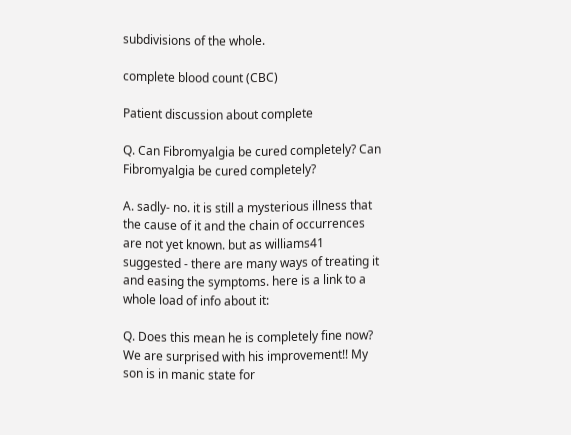subdivisions of the whole.

complete blood count (CBC)

Patient discussion about complete

Q. Can Fibromyalgia be cured completely? Can Fibromyalgia be cured completely?

A. sadly- no. it is still a mysterious illness that the cause of it and the chain of occurrences are not yet known. but as williams41 suggested - there are many ways of treating it and easing the symptoms. here is a link to a whole load of info about it:

Q. Does this mean he is completely fine now? We are surprised with his improvement!! My son is in manic state for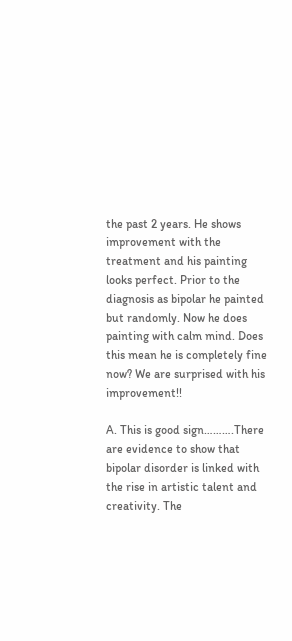the past 2 years. He shows improvement with the treatment and his painting looks perfect. Prior to the diagnosis as bipolar he painted but randomly. Now he does painting with calm mind. Does this mean he is completely fine now? We are surprised with his improvement!!

A. This is good sign……….There are evidence to show that bipolar disorder is linked with the rise in artistic talent and creativity. The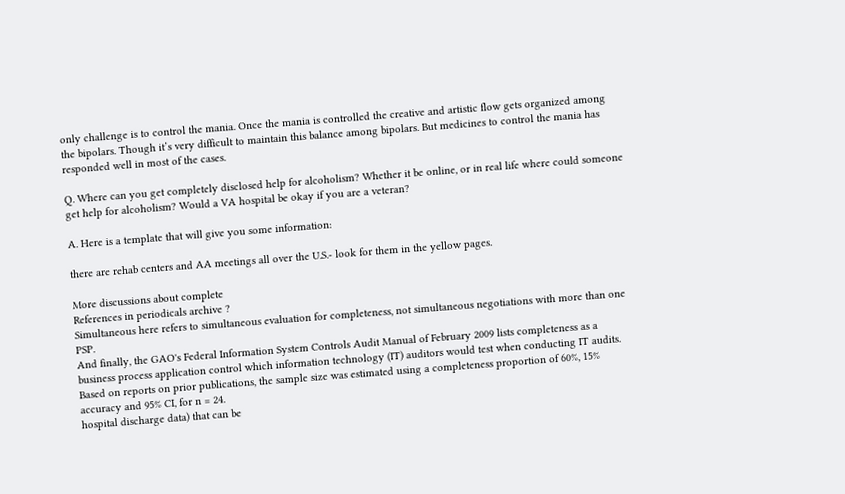only challenge is to control the mania. Once the mania is controlled the creative and artistic flow gets organized among the bipolars. Though it’s very difficult to maintain this balance among bipolars. But medicines to control the mania has responded well in most of the cases.

Q. Where can you get completely disclosed help for alcoholism? Whether it be online, or in real life where could someone get help for alcoholism? Would a VA hospital be okay if you are a veteran?

A. Here is a template that will give you some information:

there are rehab centers and AA meetings all over the U.S.- look for them in the yellow pages.

More discussions about complete
References in periodicals archive ?
Simultaneous here refers to simultaneous evaluation for completeness, not simultaneous negotiations with more than one PSP.
And finally, the GAO's Federal Information System Controls Audit Manual of February 2009 lists completeness as a business process application control which information technology (IT) auditors would test when conducting IT audits.
Based on reports on prior publications, the sample size was estimated using a completeness proportion of 60%, 15% accuracy and 95% CI, for n = 24.
hospital discharge data) that can be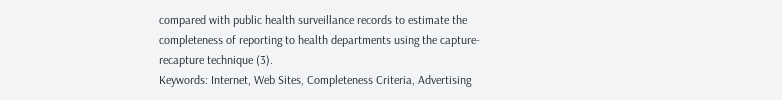compared with public health surveillance records to estimate the completeness of reporting to health departments using the capture-recapture technique (3).
Keywords: Internet, Web Sites, Completeness Criteria, Advertising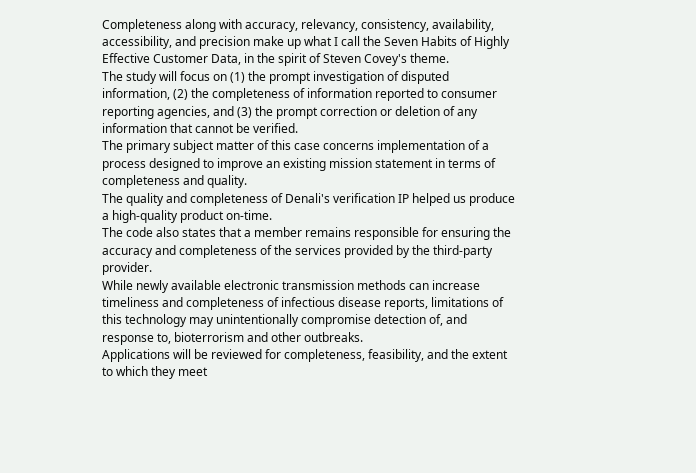Completeness along with accuracy, relevancy, consistency, availability, accessibility, and precision make up what I call the Seven Habits of Highly Effective Customer Data, in the spirit of Steven Covey's theme.
The study will focus on (1) the prompt investigation of disputed information, (2) the completeness of information reported to consumer reporting agencies, and (3) the prompt correction or deletion of any information that cannot be verified.
The primary subject matter of this case concerns implementation of a process designed to improve an existing mission statement in terms of completeness and quality.
The quality and completeness of Denali's verification IP helped us produce a high-quality product on-time.
The code also states that a member remains responsible for ensuring the accuracy and completeness of the services provided by the third-party provider.
While newly available electronic transmission methods can increase timeliness and completeness of infectious disease reports, limitations of this technology may unintentionally compromise detection of, and response to, bioterrorism and other outbreaks.
Applications will be reviewed for completeness, feasibility, and the extent to which they meet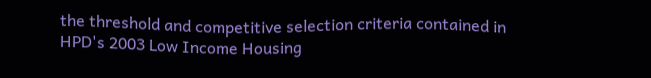the threshold and competitive selection criteria contained in HPD's 2003 Low Income Housing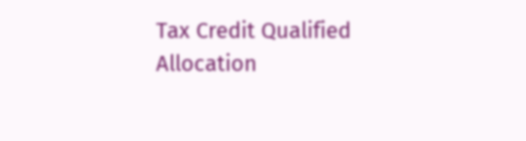Tax Credit Qualified Allocation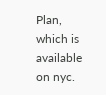Plan, which is available on nyc.